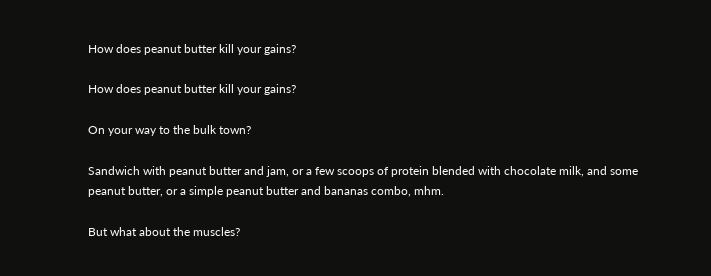How does peanut butter kill your gains?

How does peanut butter kill your gains?

On your way to the bulk town?

Sandwich with peanut butter and jam, or a few scoops of protein blended with chocolate milk, and some peanut butter, or a simple peanut butter and bananas combo, mhm.

But what about the muscles?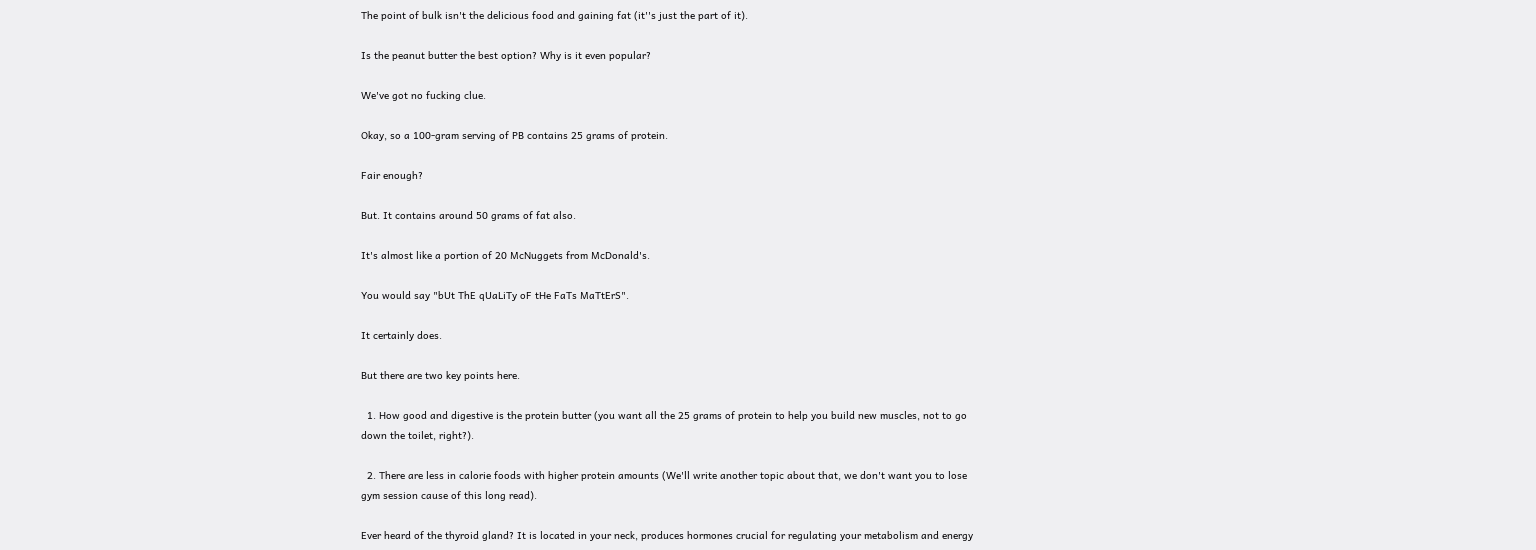The point of bulk isn't the delicious food and gaining fat (it''s just the part of it).

Is the peanut butter the best option? Why is it even popular?

We've got no fucking clue.

Okay, so a 100-gram serving of PB contains 25 grams of protein.

Fair enough?

But. It contains around 50 grams of fat also.

It's almost like a portion of 20 McNuggets from McDonald's.

You would say "bUt ThE qUaLiTy oF tHe FaTs MaTtErS".

It certainly does.

But there are two key points here.

  1. How good and digestive is the protein butter (you want all the 25 grams of protein to help you build new muscles, not to go down the toilet, right?).

  2. There are less in calorie foods with higher protein amounts (We'll write another topic about that, we don't want you to lose gym session cause of this long read).

Ever heard of the thyroid gland? It is located in your neck, produces hormones crucial for regulating your metabolism and energy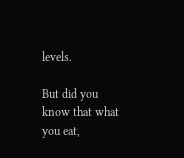levels.

But did you know that what you eat,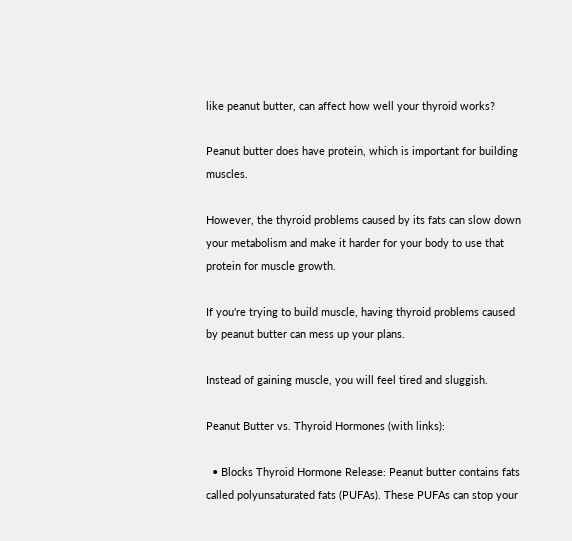like peanut butter, can affect how well your thyroid works?

Peanut butter does have protein, which is important for building muscles.

However, the thyroid problems caused by its fats can slow down your metabolism and make it harder for your body to use that protein for muscle growth.

If you're trying to build muscle, having thyroid problems caused by peanut butter can mess up your plans.

Instead of gaining muscle, you will feel tired and sluggish.

Peanut Butter vs. Thyroid Hormones (with links):

  • Blocks Thyroid Hormone Release: Peanut butter contains fats called polyunsaturated fats (PUFAs). These PUFAs can stop your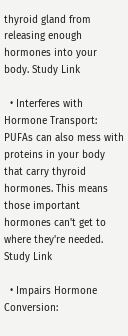thyroid gland from releasing enough hormones into your body. Study Link

  • Interferes with Hormone Transport: PUFAs can also mess with proteins in your body that carry thyroid hormones. This means those important hormones can't get to where they're needed. Study Link

  • Impairs Hormone Conversion: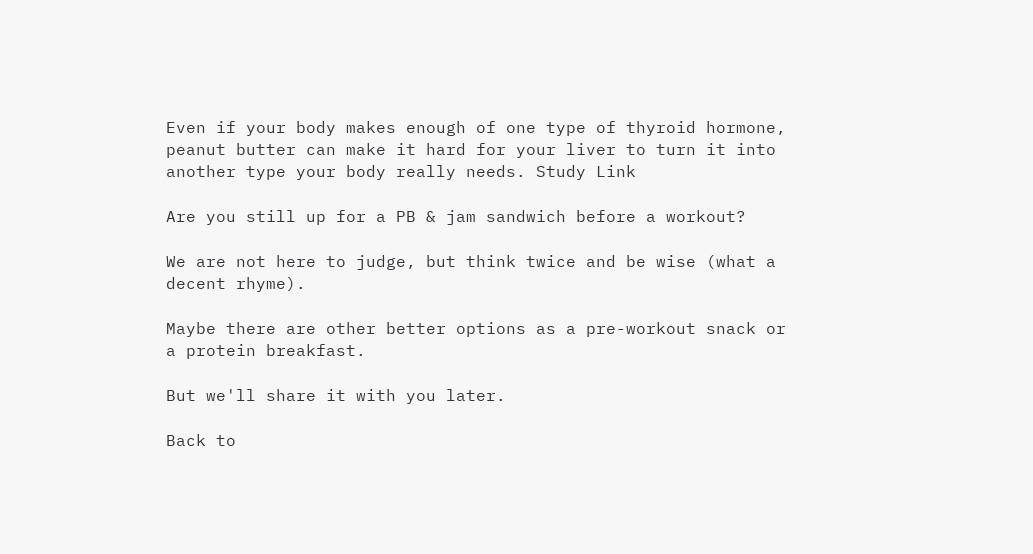Even if your body makes enough of one type of thyroid hormone, peanut butter can make it hard for your liver to turn it into another type your body really needs. Study Link

Are you still up for a PB & jam sandwich before a workout?

We are not here to judge, but think twice and be wise (what a decent rhyme).

Maybe there are other better options as a pre-workout snack or a protein breakfast.

But we'll share it with you later.

Back to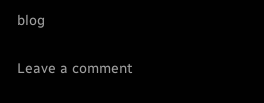blog

Leave a comment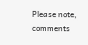Please note, comments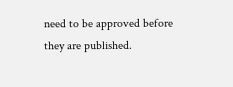need to be approved before they are published.